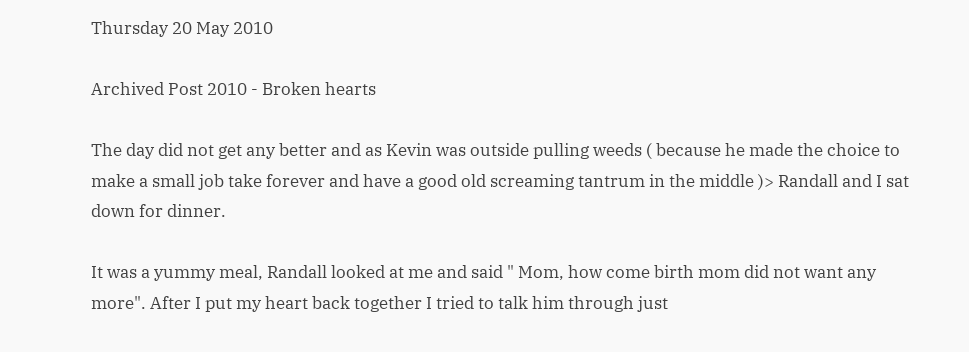Thursday 20 May 2010

Archived Post 2010 - Broken hearts

The day did not get any better and as Kevin was outside pulling weeds ( because he made the choice to make a small job take forever and have a good old screaming tantrum in the middle )> Randall and I sat down for dinner.

It was a yummy meal, Randall looked at me and said " Mom, how come birth mom did not want any more". After I put my heart back together I tried to talk him through just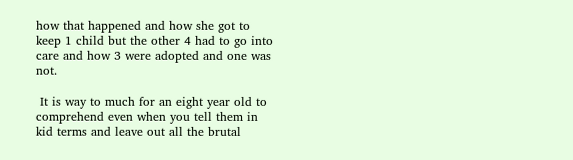how that happened and how she got to keep 1 child but the other 4 had to go into care and how 3 were adopted and one was not.

 It is way to much for an eight year old to comprehend even when you tell them in kid terms and leave out all the brutal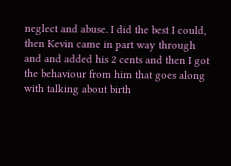neglect and abuse. I did the best I could, then Kevin came in part way through and and added his 2 cents and then I got the behaviour from him that goes along with talking about birth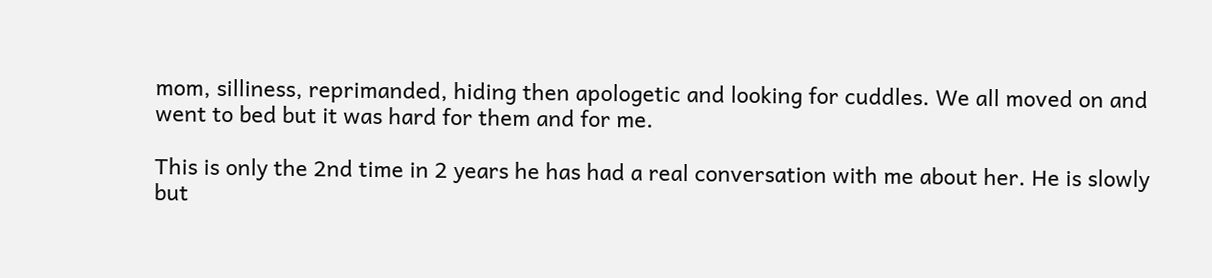mom, silliness, reprimanded, hiding then apologetic and looking for cuddles. We all moved on and went to bed but it was hard for them and for me.

This is only the 2nd time in 2 years he has had a real conversation with me about her. He is slowly but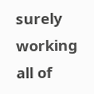surely working all of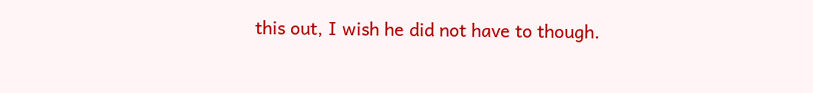this out, I wish he did not have to though.